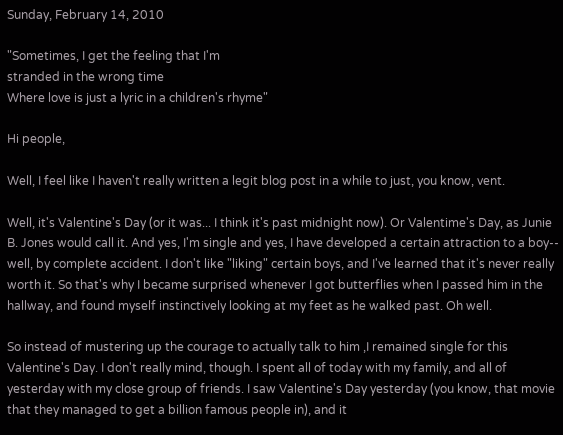Sunday, February 14, 2010

"Sometimes, I get the feeling that I'm
stranded in the wrong time
Where love is just a lyric in a children's rhyme"

Hi people,

Well, I feel like I haven't really written a legit blog post in a while to just, you know, vent.

Well, it's Valentine's Day (or it was... I think it's past midnight now). Or Valentime's Day, as Junie B. Jones would call it. And yes, I'm single and yes, I have developed a certain attraction to a boy-- well, by complete accident. I don't like "liking" certain boys, and I've learned that it's never really worth it. So that's why I became surprised whenever I got butterflies when I passed him in the hallway, and found myself instinctively looking at my feet as he walked past. Oh well.

So instead of mustering up the courage to actually talk to him ,I remained single for this Valentine's Day. I don't really mind, though. I spent all of today with my family, and all of yesterday with my close group of friends. I saw Valentine's Day yesterday (you know, that movie that they managed to get a billion famous people in), and it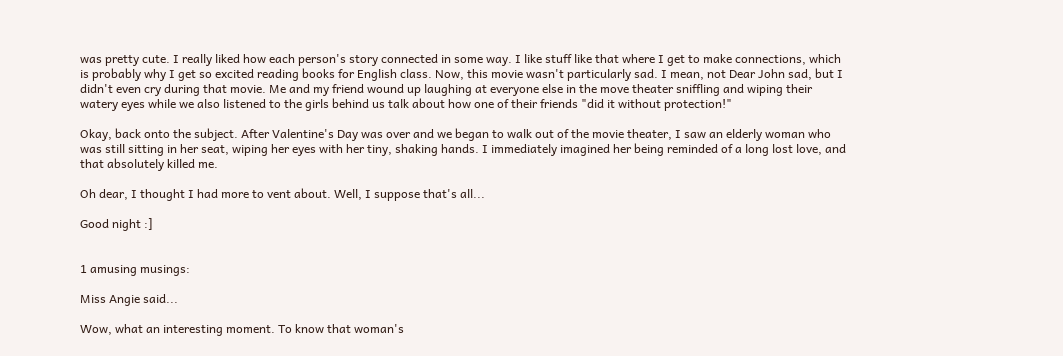was pretty cute. I really liked how each person's story connected in some way. I like stuff like that where I get to make connections, which is probably why I get so excited reading books for English class. Now, this movie wasn't particularly sad. I mean, not Dear John sad, but I didn't even cry during that movie. Me and my friend wound up laughing at everyone else in the move theater sniffling and wiping their watery eyes while we also listened to the girls behind us talk about how one of their friends "did it without protection!"

Okay, back onto the subject. After Valentine's Day was over and we began to walk out of the movie theater, I saw an elderly woman who was still sitting in her seat, wiping her eyes with her tiny, shaking hands. I immediately imagined her being reminded of a long lost love, and that absolutely killed me.

Oh dear, I thought I had more to vent about. Well, I suppose that's all...

Good night :]


1 amusing musings:

Miss Angie said...

Wow, what an interesting moment. To know that woman's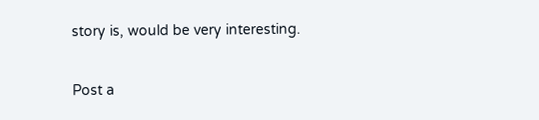story is, would be very interesting.

Post a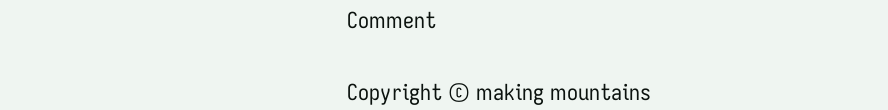Comment


Copyright © making mountains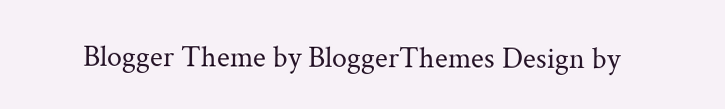Blogger Theme by BloggerThemes Design by